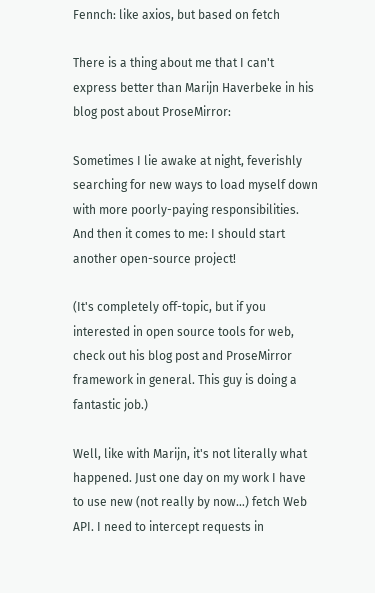Fennch: like axios, but based on fetch

There is a thing about me that I can't express better than Marijn Haverbeke in his blog post about ProseMirror:

Sometimes I lie awake at night, feverishly searching for new ways to load myself down with more poorly-paying responsibilities. And then it comes to me: I should start another open-source project!

(It's completely off-topic, but if you interested in open source tools for web, check out his blog post and ProseMirror framework in general. This guy is doing a fantastic job.)

Well, like with Marijn, it's not literally what happened. Just one day on my work I have to use new (not really by now…) fetch Web API. I need to intercept requests in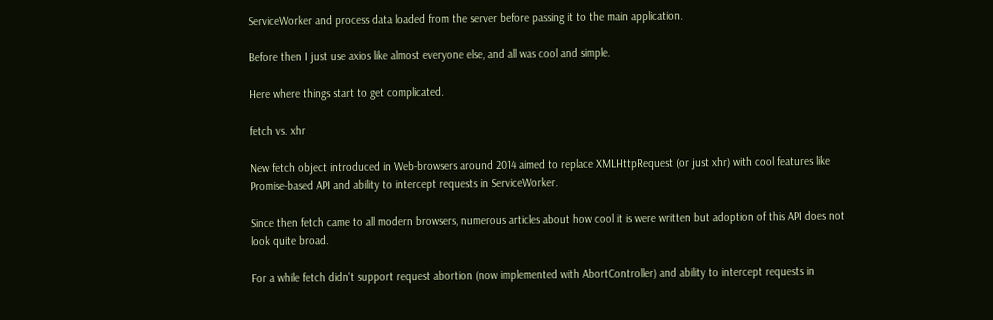ServiceWorker and process data loaded from the server before passing it to the main application.

Before then I just use axios like almost everyone else, and all was cool and simple.

Here where things start to get complicated.

fetch vs. xhr

New fetch object introduced in Web-browsers around 2014 aimed to replace XMLHttpRequest (or just xhr) with cool features like Promise-based API and ability to intercept requests in ServiceWorker.

Since then fetch came to all modern browsers, numerous articles about how cool it is were written but adoption of this API does not look quite broad.

For a while fetch didn't support request abortion (now implemented with AbortController) and ability to intercept requests in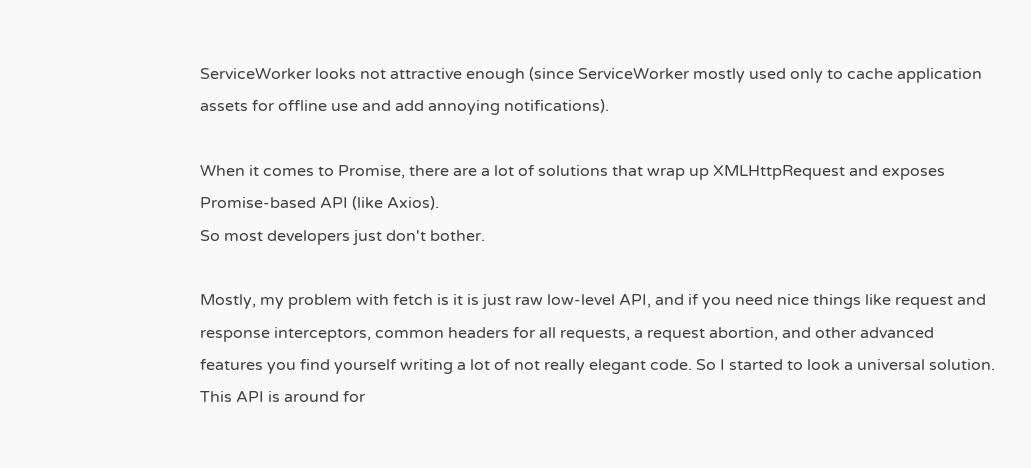ServiceWorker looks not attractive enough (since ServiceWorker mostly used only to cache application assets for offline use and add annoying notifications).

When it comes to Promise, there are a lot of solutions that wrap up XMLHttpRequest and exposes Promise-based API (like Axios).
So most developers just don't bother.

Mostly, my problem with fetch is it is just raw low-level API, and if you need nice things like request and response interceptors, common headers for all requests, a request abortion, and other advanced features you find yourself writing a lot of not really elegant code. So I started to look a universal solution. This API is around for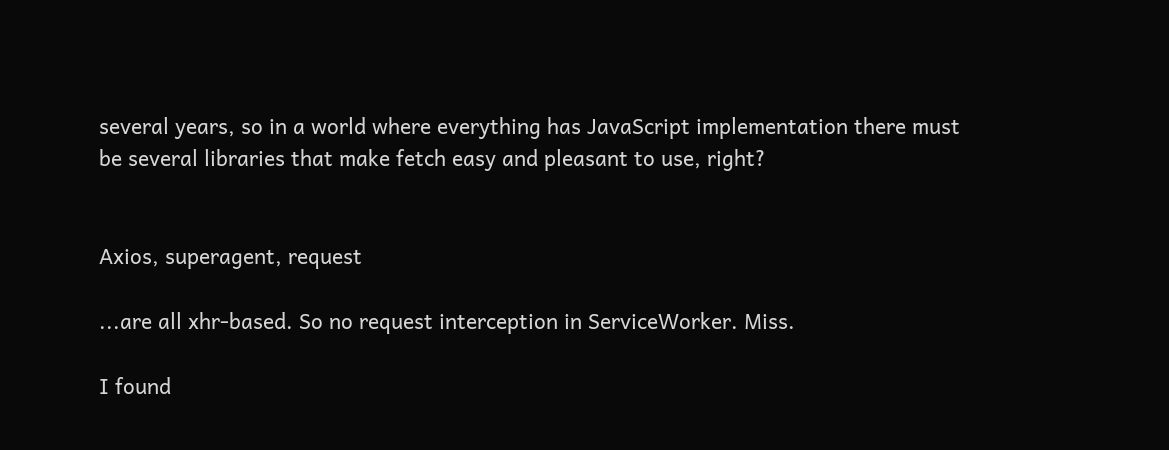several years, so in a world where everything has JavaScript implementation there must be several libraries that make fetch easy and pleasant to use, right?


Axios, superagent, request

...are all xhr-based. So no request interception in ServiceWorker. Miss.

I found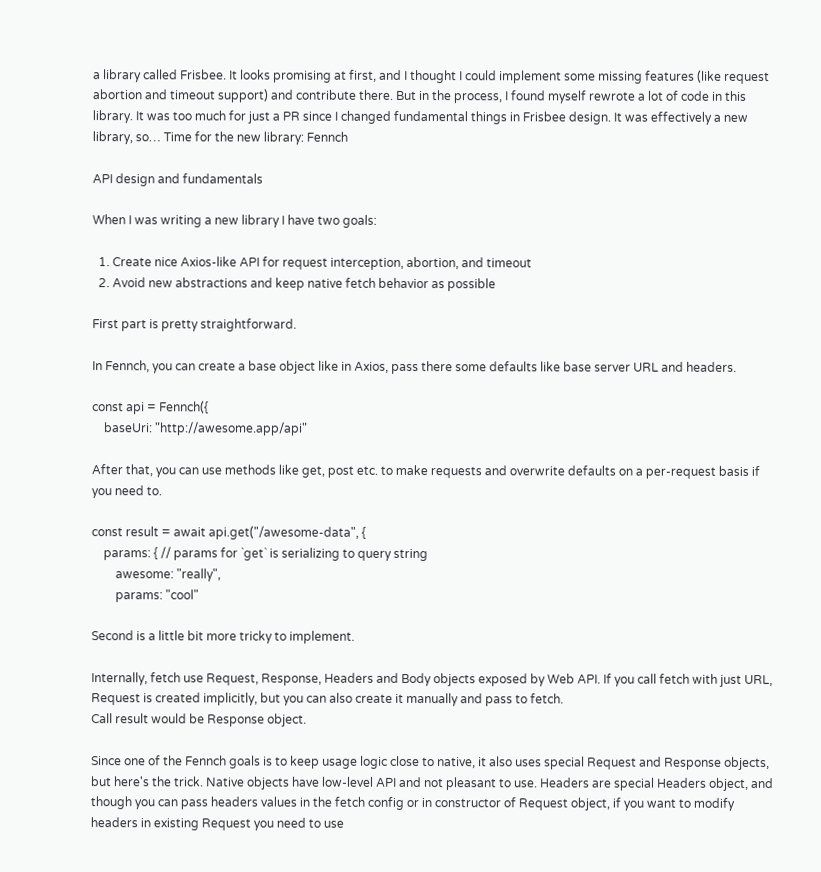a library called Frisbee. It looks promising at first, and I thought I could implement some missing features (like request abortion and timeout support) and contribute there. But in the process, I found myself rewrote a lot of code in this library. It was too much for just a PR since I changed fundamental things in Frisbee design. It was effectively a new library, so… Time for the new library: Fennch

API design and fundamentals

When I was writing a new library I have two goals:

  1. Create nice Axios-like API for request interception, abortion, and timeout
  2. Avoid new abstractions and keep native fetch behavior as possible

First part is pretty straightforward.

In Fennch, you can create a base object like in Axios, pass there some defaults like base server URL and headers.

const api = Fennch({
    baseUri: "http://awesome.app/api"

After that, you can use methods like get, post etc. to make requests and overwrite defaults on a per-request basis if you need to.

const result = await api.get("/awesome-data", {
    params: { // params for `get` is serializing to query string
        awesome: "really",
        params: "cool"

Second is a little bit more tricky to implement.

Internally, fetch use Request, Response, Headers and Body objects exposed by Web API. If you call fetch with just URL, Request is created implicitly, but you can also create it manually and pass to fetch.
Call result would be Response object.

Since one of the Fennch goals is to keep usage logic close to native, it also uses special Request and Response objects, but here's the trick. Native objects have low-level API and not pleasant to use. Headers are special Headers object, and though you can pass headers values in the fetch config or in constructor of Request object, if you want to modify headers in existing Request you need to use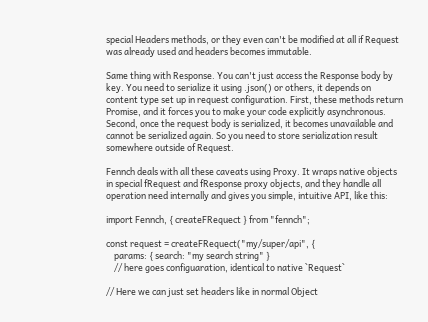special Headers methods, or they even can't be modified at all if Request was already used and headers becomes immutable.

Same thing with Response. You can't just access the Response body by key. You need to serialize it using .json() or others, it depends on content type set up in request configuration. First, these methods return Promise, and it forces you to make your code explicitly asynchronous. Second, once the request body is serialized, it becomes unavailable and cannot be serialized again. So you need to store serialization result somewhere outside of Request.

Fennch deals with all these caveats using Proxy. It wraps native objects in special fRequest and fResponse proxy objects, and they handle all operation need internally and gives you simple, intuitive API, like this:

import Fennch, { createFRequect } from "fennch";

const request = createFRequect("my/super/api", {
    params: { search: "my search string" }
    // here goes configuaration, identical to native `Request`

// Here we can just set headers like in normal Object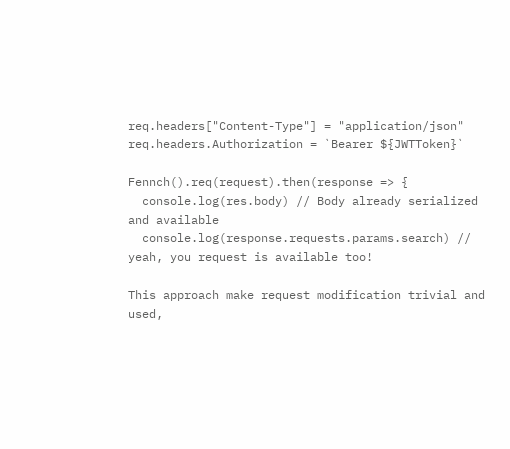req.headers["Content-Type"] = "application/json"
req.headers.Authorization = `Bearer ${JWTToken}`

Fennch().req(request).then(response => {
  console.log(res.body) // Body already serialized and available
  console.log(response.requests.params.search) // yeah, you request is available too!

This approach make request modification trivial and used,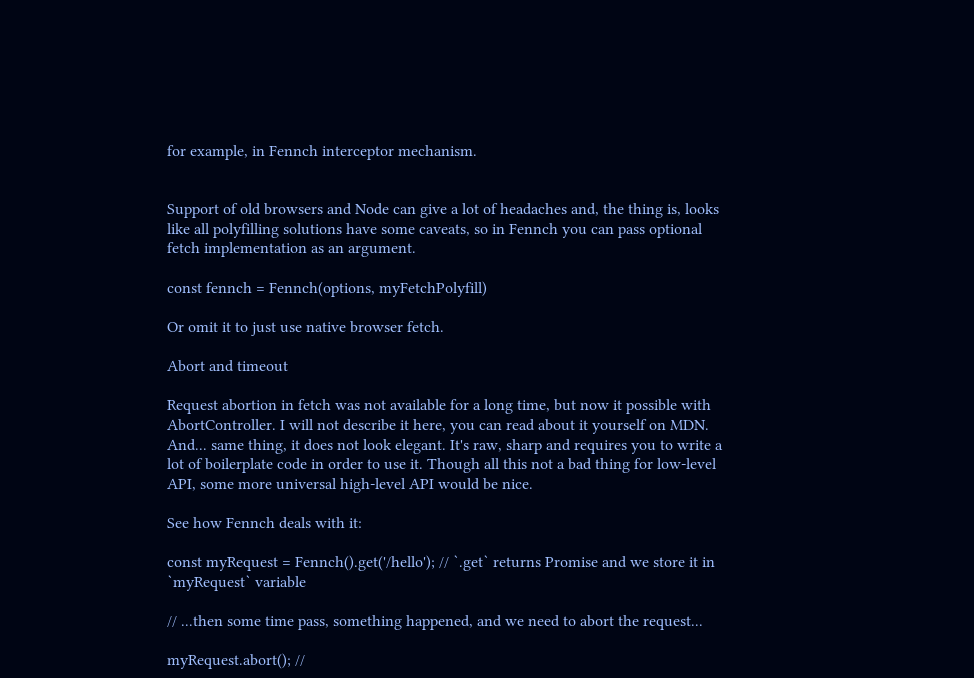for example, in Fennch interceptor mechanism.


Support of old browsers and Node can give a lot of headaches and, the thing is, looks like all polyfilling solutions have some caveats, so in Fennch you can pass optional fetch implementation as an argument.

const fennch = Fennch(options, myFetchPolyfill)

Or omit it to just use native browser fetch.

Abort and timeout

Request abortion in fetch was not available for a long time, but now it possible with AbortController. I will not describe it here, you can read about it yourself on MDN. And... same thing, it does not look elegant. It's raw, sharp and requires you to write a lot of boilerplate code in order to use it. Though all this not a bad thing for low-level API, some more universal high-level API would be nice.

See how Fennch deals with it:

const myRequest = Fennch().get('/hello'); // `.get` returns Promise and we store it in `myRequest` variable

// ...then some time pass, something happened, and we need to abort the request...

myRequest.abort(); //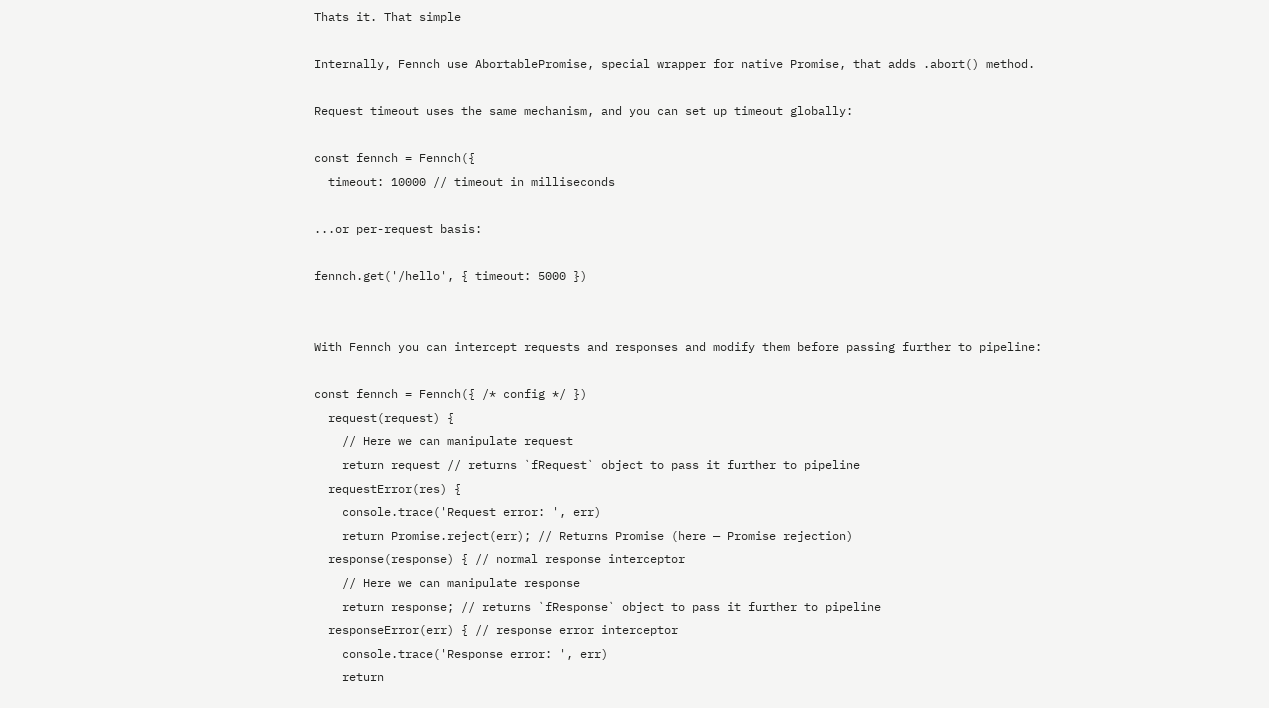Thats it. That simple

Internally, Fennch use AbortablePromise, special wrapper for native Promise, that adds .abort() method.

Request timeout uses the same mechanism, and you can set up timeout globally:

const fennch = Fennch({
  timeout: 10000 // timeout in milliseconds

...or per-request basis:

fennch.get('/hello', { timeout: 5000 })


With Fennch you can intercept requests and responses and modify them before passing further to pipeline:

const fennch = Fennch({ /* config */ })
  request(request) {
    // Here we can manipulate request
    return request // returns `fRequest` object to pass it further to pipeline
  requestError(res) {
    console.trace('Request error: ', err)
    return Promise.reject(err); // Returns Promise (here — Promise rejection)
  response(response) { // normal response interceptor
    // Here we can manipulate response
    return response; // returns `fResponse` object to pass it further to pipeline
  responseError(err) { // response error interceptor
    console.trace('Response error: ', err)
    return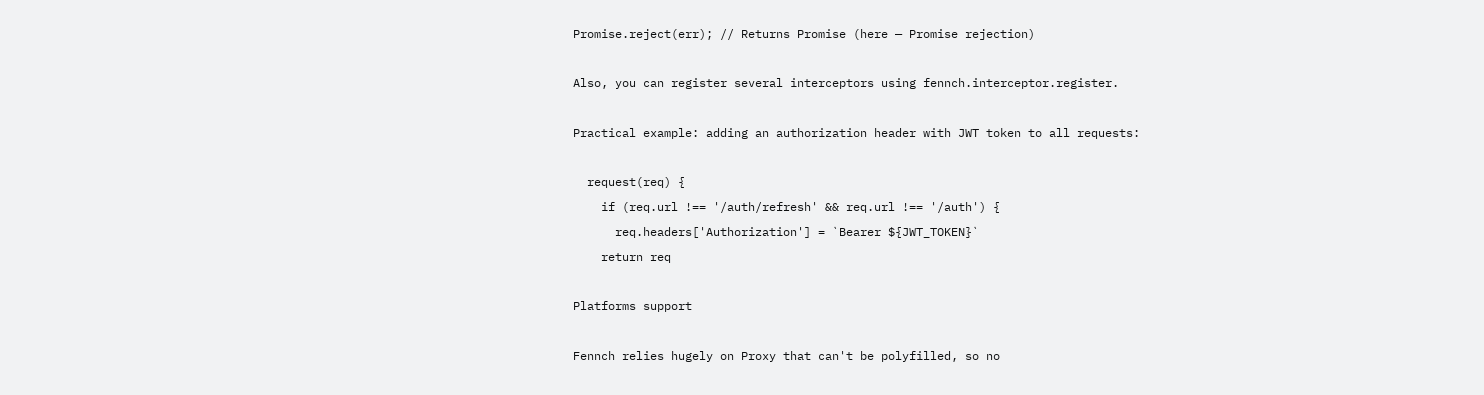Promise.reject(err); // Returns Promise (here — Promise rejection)

Also, you can register several interceptors using fennch.interceptor.register.

Practical example: adding an authorization header with JWT token to all requests:

  request(req) {
    if (req.url !== '/auth/refresh' && req.url !== '/auth') {
      req.headers['Authorization'] = `Bearer ${JWT_TOKEN}`
    return req

Platforms support

Fennch relies hugely on Proxy that can't be polyfilled, so no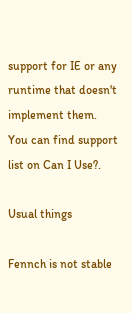support for IE or any runtime that doesn't implement them.
You can find support list on Can I Use?.

Usual things

Fennch is not stable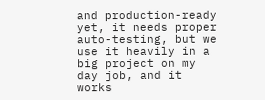and production-ready yet, it needs proper auto-testing, but we use it heavily in a big project on my day job, and it works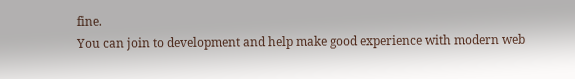fine.
You can join to development and help make good experience with modern web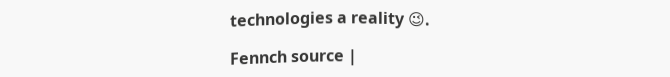technologies a reality 😉.

Fennch source |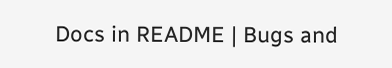Docs in README | Bugs and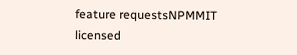feature requestsNPMMIT licensed